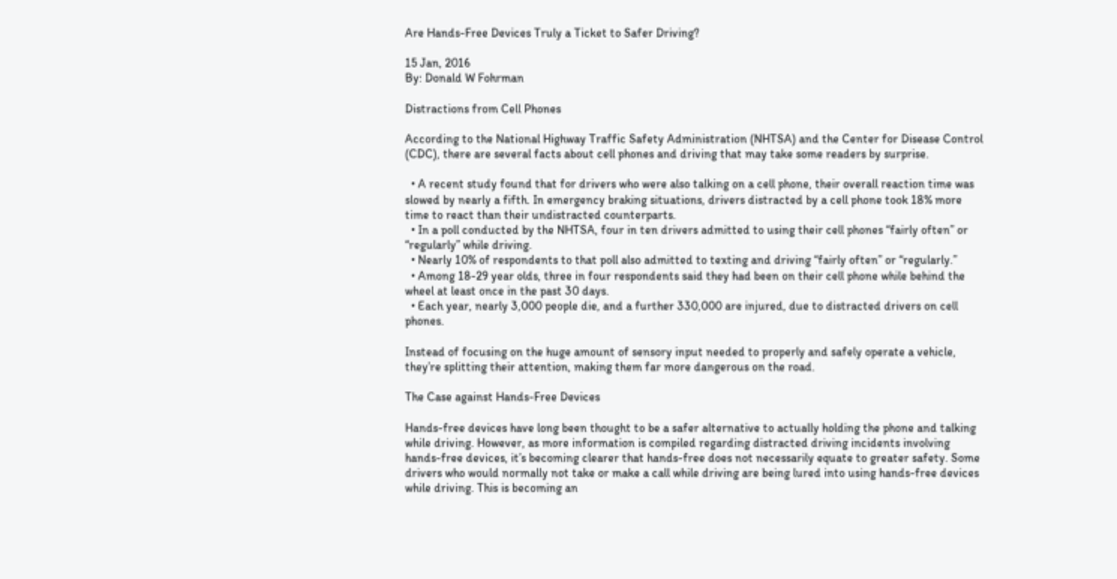Are Hands-Free Devices Truly a Ticket to Safer Driving?

15 Jan, 2016
By: Donald W Fohrman

Distractions from Cell Phones

According to the National Highway Traffic Safety Administration (NHTSA) and the Center for Disease Control (CDC), there are several facts about cell phones and driving that may take some readers by surprise.

  • A recent study found that for drivers who were also talking on a cell phone, their overall reaction time was slowed by nearly a fifth. In emergency braking situations, drivers distracted by a cell phone took 18% more time to react than their undistracted counterparts.
  • In a poll conducted by the NHTSA, four in ten drivers admitted to using their cell phones “fairly often” or “regularly” while driving.
  • Nearly 10% of respondents to that poll also admitted to texting and driving “fairly often” or “regularly.”
  • Among 18-29 year olds, three in four respondents said they had been on their cell phone while behind the wheel at least once in the past 30 days.
  • Each year, nearly 3,000 people die, and a further 330,000 are injured, due to distracted drivers on cell phones.

Instead of focusing on the huge amount of sensory input needed to properly and safely operate a vehicle, they’re splitting their attention, making them far more dangerous on the road.

The Case against Hands-Free Devices

Hands-free devices have long been thought to be a safer alternative to actually holding the phone and talking while driving. However, as more information is compiled regarding distracted driving incidents involving hands-free devices, it’s becoming clearer that hands-free does not necessarily equate to greater safety. Some drivers who would normally not take or make a call while driving are being lured into using hands-free devices while driving. This is becoming an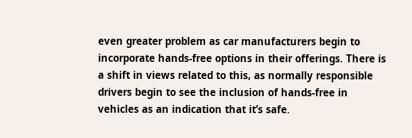even greater problem as car manufacturers begin to incorporate hands-free options in their offerings. There is a shift in views related to this, as normally responsible drivers begin to see the inclusion of hands-free in vehicles as an indication that it’s safe.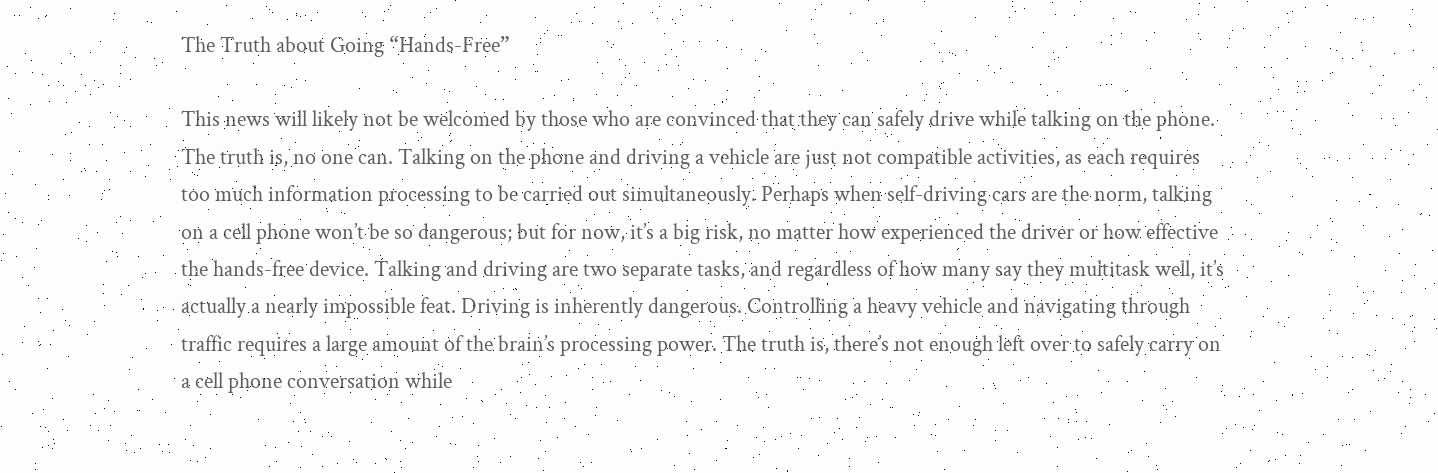The Truth about Going “Hands-Free”

This news will likely not be welcomed by those who are convinced that they can safely drive while talking on the phone. The truth is, no one can. Talking on the phone and driving a vehicle are just not compatible activities, as each requires too much information processing to be carried out simultaneously. Perhaps when self-driving cars are the norm, talking on a cell phone won’t be so dangerous; but for now, it’s a big risk, no matter how experienced the driver or how effective the hands-free device. Talking and driving are two separate tasks, and regardless of how many say they multitask well, it’s actually a nearly impossible feat. Driving is inherently dangerous. Controlling a heavy vehicle and navigating through traffic requires a large amount of the brain’s processing power. The truth is, there’s not enough left over to safely carry on a cell phone conversation while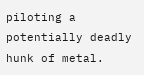piloting a potentially deadly hunk of metal.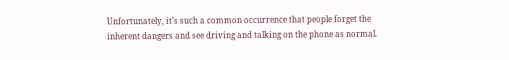Unfortunately, it’s such a common occurrence that people forget the inherent dangers and see driving and talking on the phone as normal.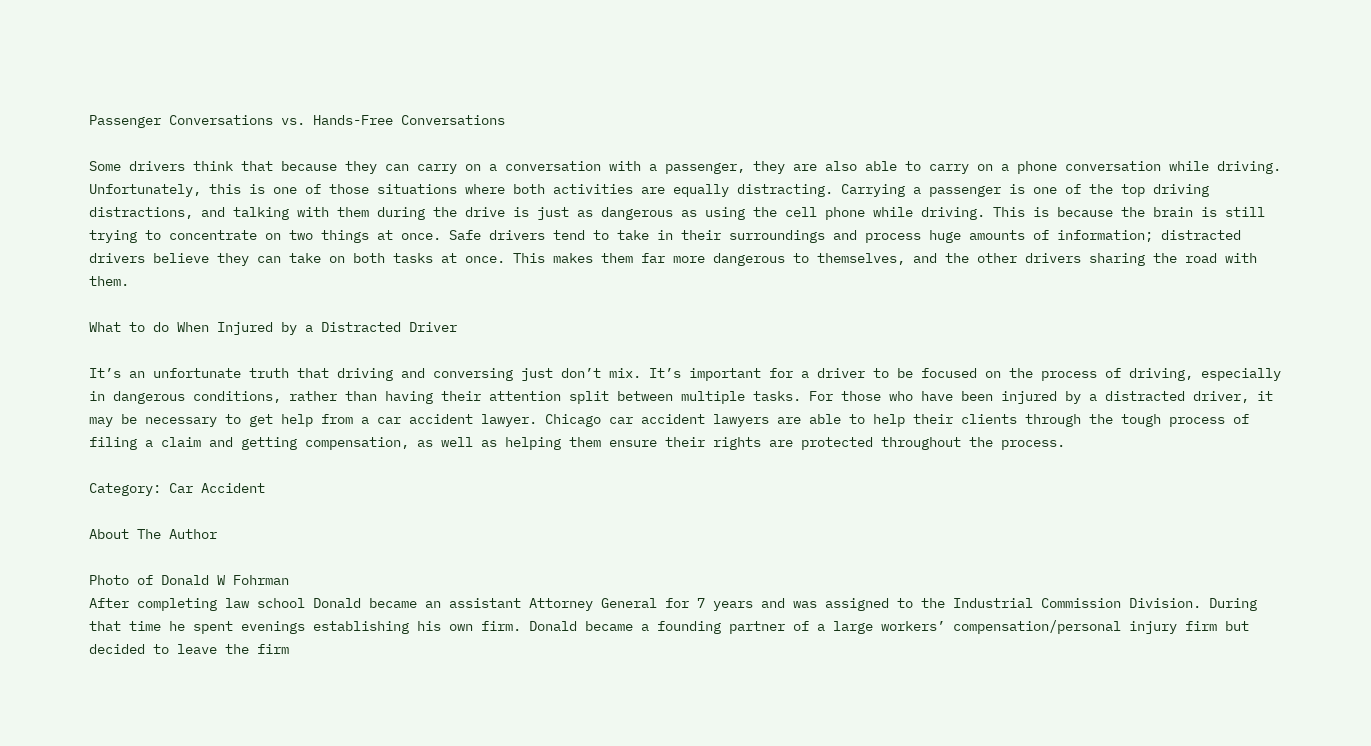Passenger Conversations vs. Hands-Free Conversations

Some drivers think that because they can carry on a conversation with a passenger, they are also able to carry on a phone conversation while driving. Unfortunately, this is one of those situations where both activities are equally distracting. Carrying a passenger is one of the top driving distractions, and talking with them during the drive is just as dangerous as using the cell phone while driving. This is because the brain is still trying to concentrate on two things at once. Safe drivers tend to take in their surroundings and process huge amounts of information; distracted drivers believe they can take on both tasks at once. This makes them far more dangerous to themselves, and the other drivers sharing the road with them.

What to do When Injured by a Distracted Driver

It’s an unfortunate truth that driving and conversing just don’t mix. It’s important for a driver to be focused on the process of driving, especially in dangerous conditions, rather than having their attention split between multiple tasks. For those who have been injured by a distracted driver, it may be necessary to get help from a car accident lawyer. Chicago car accident lawyers are able to help their clients through the tough process of filing a claim and getting compensation, as well as helping them ensure their rights are protected throughout the process.

Category: Car Accident

About The Author

Photo of Donald W Fohrman
After completing law school Donald became an assistant Attorney General for 7 years and was assigned to the Industrial Commission Division. During that time he spent evenings establishing his own firm. Donald became a founding partner of a large workers’ compensation/personal injury firm but decided to leave the firm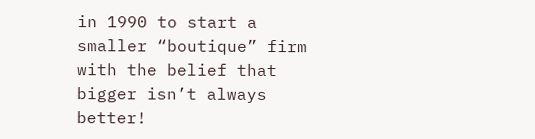in 1990 to start a smaller “boutique” firm with the belief that bigger isn’t always better!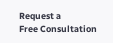Request a
Free Consultation